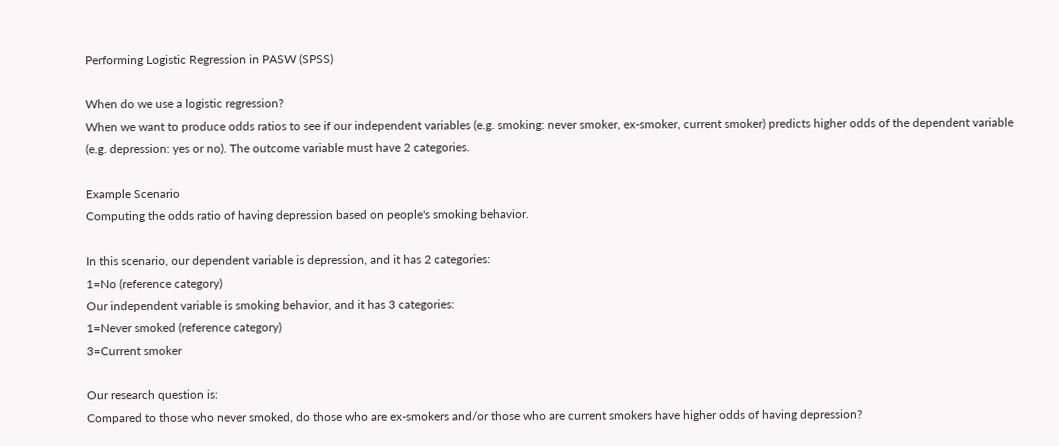Performing Logistic Regression in PASW (SPSS)

When do we use a logistic regression?
When we want to produce odds ratios to see if our independent variables (e.g. smoking: never smoker, ex-smoker, current smoker) predicts higher odds of the dependent variable (e.g. depression: yes or no). The outcome variable must have 2 categories.

Example Scenario
Computing the odds ratio of having depression based on people's smoking behavior.

In this scenario, our dependent variable is depression, and it has 2 categories:
1=No (reference category)
Our independent variable is smoking behavior, and it has 3 categories:
1=Never smoked (reference category)
3=Current smoker

Our research question is:
Compared to those who never smoked, do those who are ex-smokers and/or those who are current smokers have higher odds of having depression?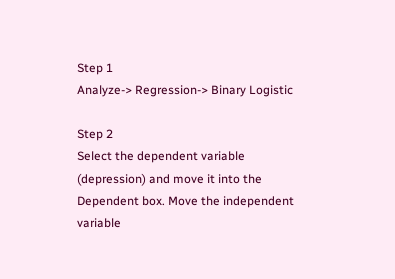Step 1
Analyze-> Regression-> Binary Logistic

Step 2
Select the dependent variable (depression) and move it into the Dependent box. Move the independent variable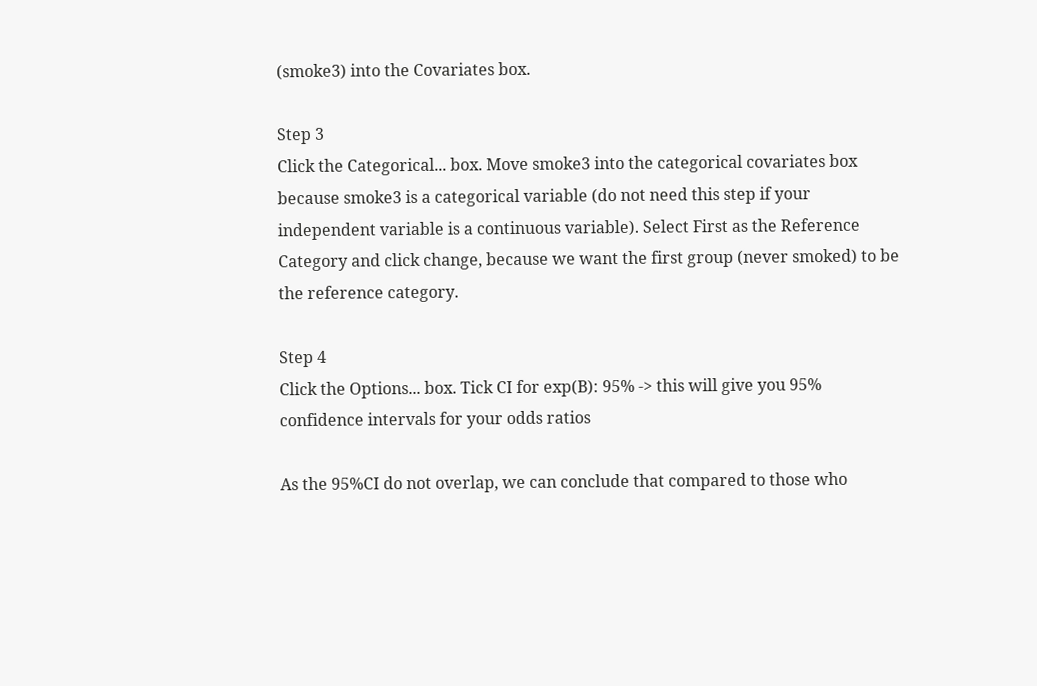(smoke3) into the Covariates box.

Step 3
Click the Categorical... box. Move smoke3 into the categorical covariates box because smoke3 is a categorical variable (do not need this step if your independent variable is a continuous variable). Select First as the Reference Category and click change, because we want the first group (never smoked) to be the reference category.

Step 4
Click the Options... box. Tick CI for exp(B): 95% -> this will give you 95% confidence intervals for your odds ratios

As the 95%CI do not overlap, we can conclude that compared to those who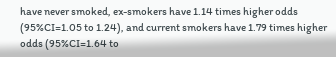have never smoked, ex-smokers have 1.14 times higher odds (95%CI=1.05 to 1.24), and current smokers have 1.79 times higher odds (95%CI=1.64 to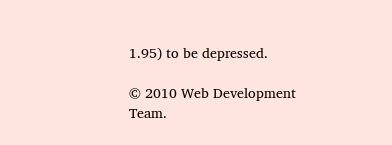1.95) to be depressed.

© 2010 Web Development Team.